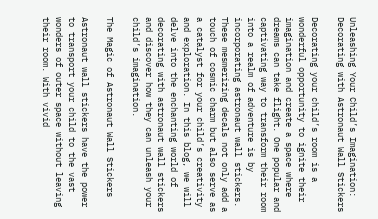Unleashing Your Child’s Imagination: Decorating with Astronaut Wall Stickers

Decorating your child’s room is a wonderful opportunity to ignite their imagination and create a space where dreams can take flight. One popular and captivating way to transform their room into a realm of adventure is by incorporating astronaut wall stickers. These mesmerizing decals not only add a touch of cosmic charm but also serve as a catalyst for your child’s creativity and exploration. In this blog, we will delve into the enchanting world of decorating with astronaut wall stickers and discover how they can unleash your child’s imagination.

The Magic of Astronaut Wall Stickers

Astronaut wall stickers have the power to transport your child to the vast wonders of outer space without leaving their room. With vivid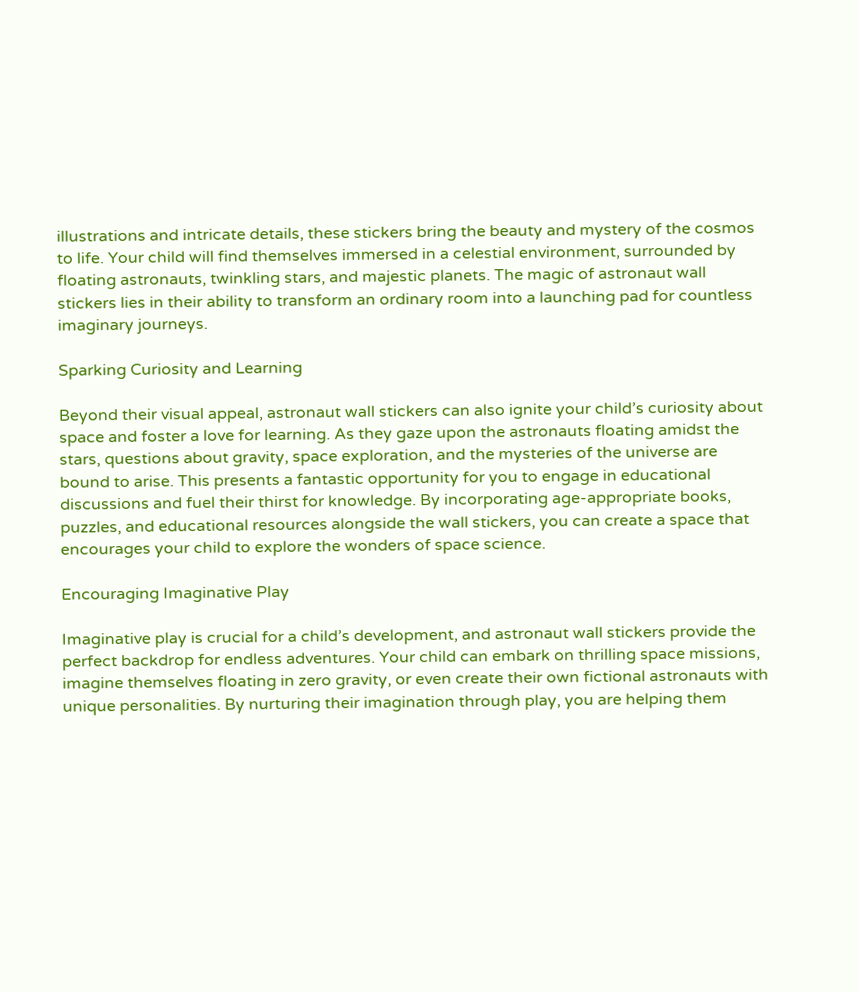illustrations and intricate details, these stickers bring the beauty and mystery of the cosmos to life. Your child will find themselves immersed in a celestial environment, surrounded by floating astronauts, twinkling stars, and majestic planets. The magic of astronaut wall stickers lies in their ability to transform an ordinary room into a launching pad for countless imaginary journeys.

Sparking Curiosity and Learning

Beyond their visual appeal, astronaut wall stickers can also ignite your child’s curiosity about space and foster a love for learning. As they gaze upon the astronauts floating amidst the stars, questions about gravity, space exploration, and the mysteries of the universe are bound to arise. This presents a fantastic opportunity for you to engage in educational discussions and fuel their thirst for knowledge. By incorporating age-appropriate books, puzzles, and educational resources alongside the wall stickers, you can create a space that encourages your child to explore the wonders of space science.

Encouraging Imaginative Play

Imaginative play is crucial for a child’s development, and astronaut wall stickers provide the perfect backdrop for endless adventures. Your child can embark on thrilling space missions, imagine themselves floating in zero gravity, or even create their own fictional astronauts with unique personalities. By nurturing their imagination through play, you are helping them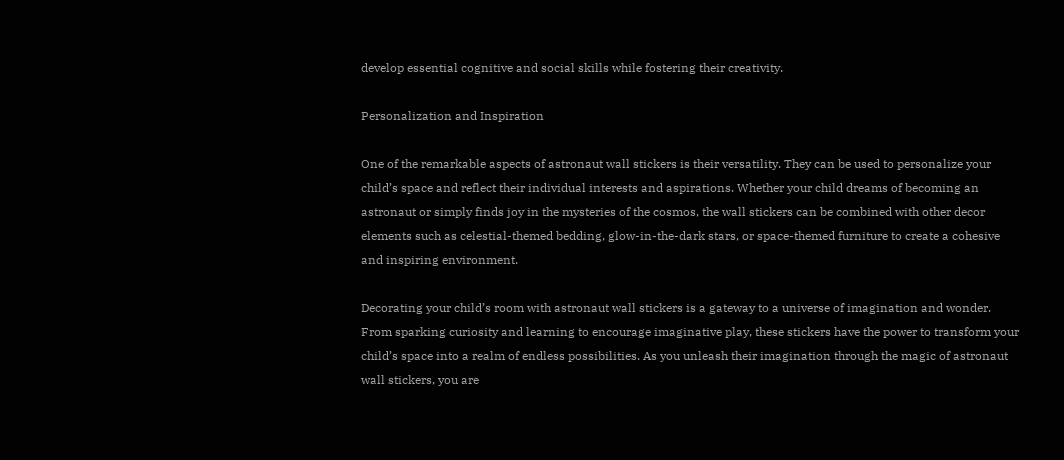develop essential cognitive and social skills while fostering their creativity.

Personalization and Inspiration

One of the remarkable aspects of astronaut wall stickers is their versatility. They can be used to personalize your child’s space and reflect their individual interests and aspirations. Whether your child dreams of becoming an astronaut or simply finds joy in the mysteries of the cosmos, the wall stickers can be combined with other decor elements such as celestial-themed bedding, glow-in-the-dark stars, or space-themed furniture to create a cohesive and inspiring environment.

Decorating your child’s room with astronaut wall stickers is a gateway to a universe of imagination and wonder. From sparking curiosity and learning to encourage imaginative play, these stickers have the power to transform your child’s space into a realm of endless possibilities. As you unleash their imagination through the magic of astronaut wall stickers, you are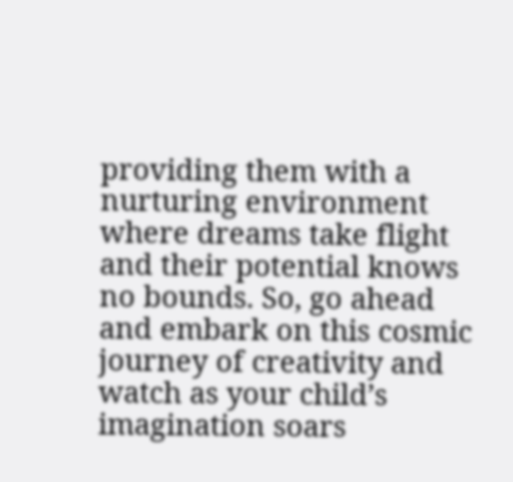providing them with a nurturing environment where dreams take flight and their potential knows no bounds. So, go ahead and embark on this cosmic journey of creativity and watch as your child’s imagination soars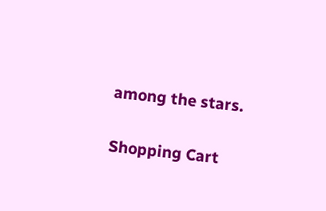among the stars.

Shopping Cart